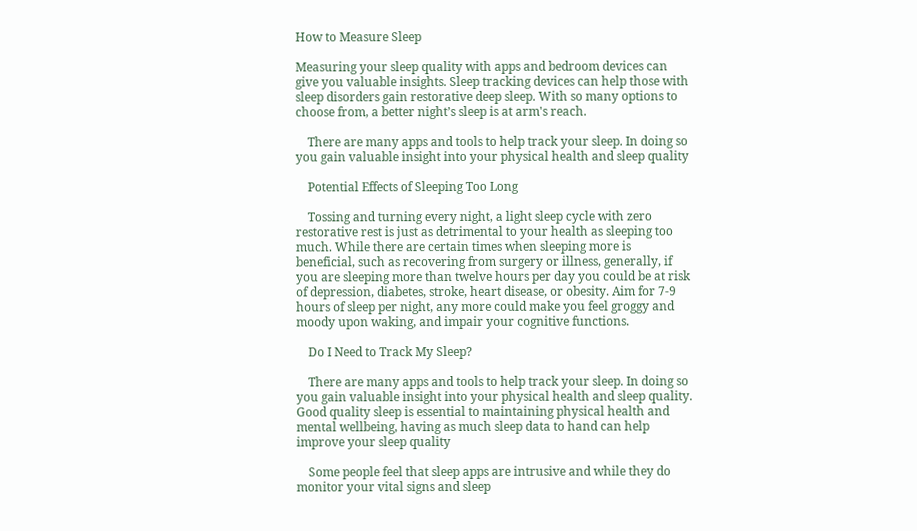How to Measure Sleep

Measuring your sleep quality with apps and bedroom devices can give you valuable insights. Sleep tracking devices can help those with sleep disorders gain restorative deep sleep. With so many options to choose from, a better night’s sleep is at arm's reach.

    There are many apps and tools to help track your sleep. In doing so you gain valuable insight into your physical health and sleep quality

    Potential Effects of Sleeping Too Long

    Tossing and turning every night, a light sleep cycle with zero restorative rest is just as detrimental to your health as sleeping too much. While there are certain times when sleeping more is beneficial, such as recovering from surgery or illness, generally, if you are sleeping more than twelve hours per day you could be at risk of depression, diabetes, stroke, heart disease, or obesity. Aim for 7-9 hours of sleep per night, any more could make you feel groggy and moody upon waking, and impair your cognitive functions.

    Do I Need to Track My Sleep?

    There are many apps and tools to help track your sleep. In doing so you gain valuable insight into your physical health and sleep quality. Good quality sleep is essential to maintaining physical health and mental wellbeing, having as much sleep data to hand can help improve your sleep quality

    Some people feel that sleep apps are intrusive and while they do monitor your vital signs and sleep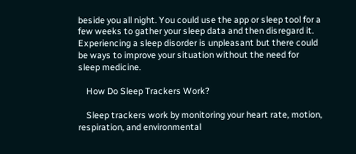beside you all night. You could use the app or sleep tool for a few weeks to gather your sleep data and then disregard it. Experiencing a sleep disorder is unpleasant but there could be ways to improve your situation without the need for sleep medicine.

    How Do Sleep Trackers Work?

    Sleep trackers work by monitoring your heart rate, motion, respiration, and environmental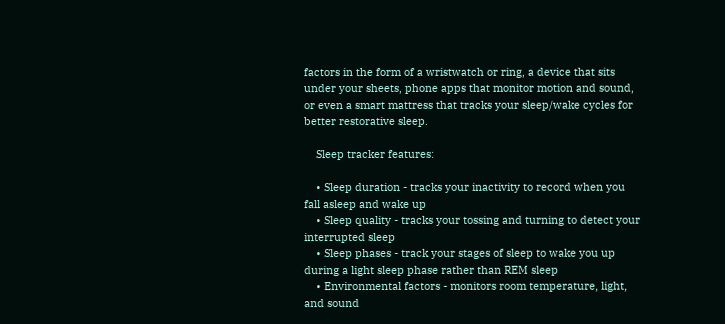factors in the form of a wristwatch or ring, a device that sits under your sheets, phone apps that monitor motion and sound, or even a smart mattress that tracks your sleep/wake cycles for better restorative sleep.

    Sleep tracker features:

    • Sleep duration - tracks your inactivity to record when you fall asleep and wake up
    • Sleep quality - tracks your tossing and turning to detect your interrupted sleep
    • Sleep phases - track your stages of sleep to wake you up during a light sleep phase rather than REM sleep
    • Environmental factors - monitors room temperature, light, and sound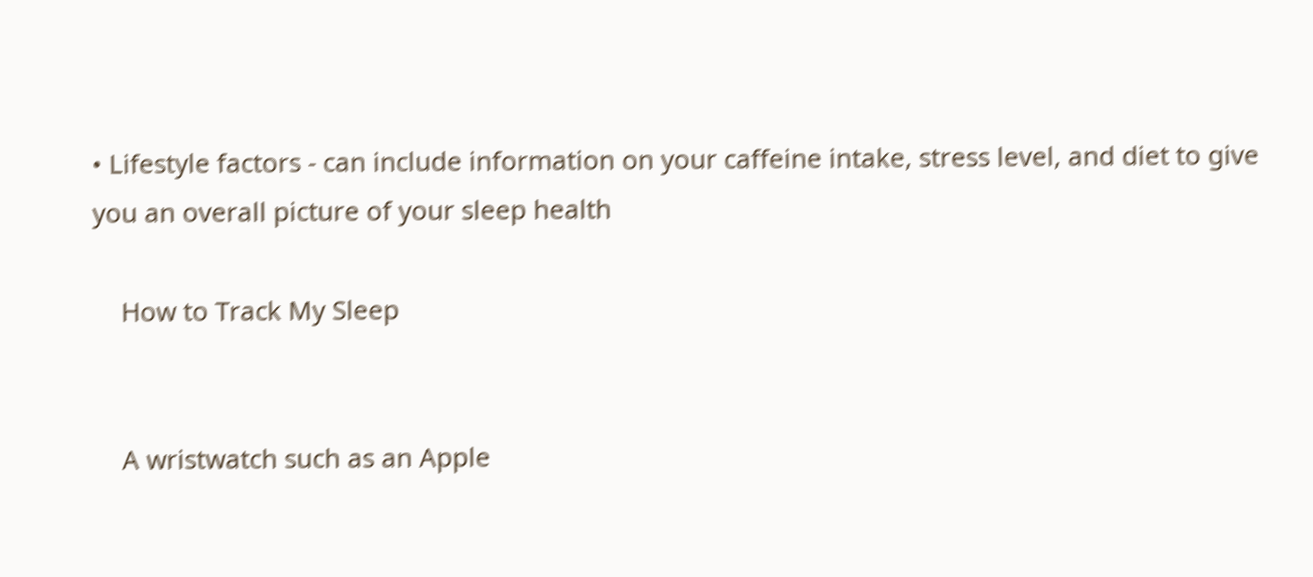• Lifestyle factors - can include information on your caffeine intake, stress level, and diet to give you an overall picture of your sleep health

    How to Track My Sleep


    A wristwatch such as an Apple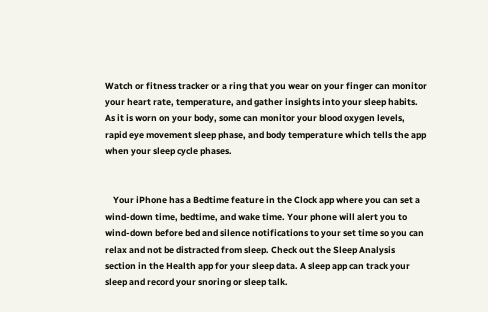Watch or fitness tracker or a ring that you wear on your finger can monitor your heart rate, temperature, and gather insights into your sleep habits. As it is worn on your body, some can monitor your blood oxygen levels, rapid eye movement sleep phase, and body temperature which tells the app when your sleep cycle phases.


    Your iPhone has a Bedtime feature in the Clock app where you can set a wind-down time, bedtime, and wake time. Your phone will alert you to wind-down before bed and silence notifications to your set time so you can relax and not be distracted from sleep. Check out the Sleep Analysis section in the Health app for your sleep data. A sleep app can track your sleep and record your snoring or sleep talk.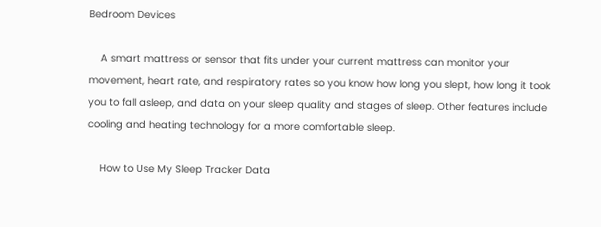Bedroom Devices

    A smart mattress or sensor that fits under your current mattress can monitor your movement, heart rate, and respiratory rates so you know how long you slept, how long it took you to fall asleep, and data on your sleep quality and stages of sleep. Other features include cooling and heating technology for a more comfortable sleep.

    How to Use My Sleep Tracker Data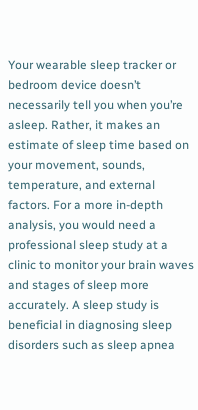Your wearable sleep tracker or bedroom device doesn’t necessarily tell you when you’re asleep. Rather, it makes an estimate of sleep time based on your movement, sounds, temperature, and external factors. For a more in-depth analysis, you would need a professional sleep study at a clinic to monitor your brain waves and stages of sleep more accurately. A sleep study is beneficial in diagnosing sleep disorders such as sleep apnea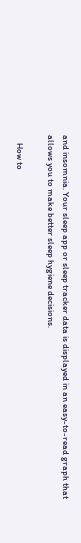and insomnia. Your sleep app or sleep tracker data is displayed in an easy-to-read graph that allows you to make better sleep hygiene decisions.

    How to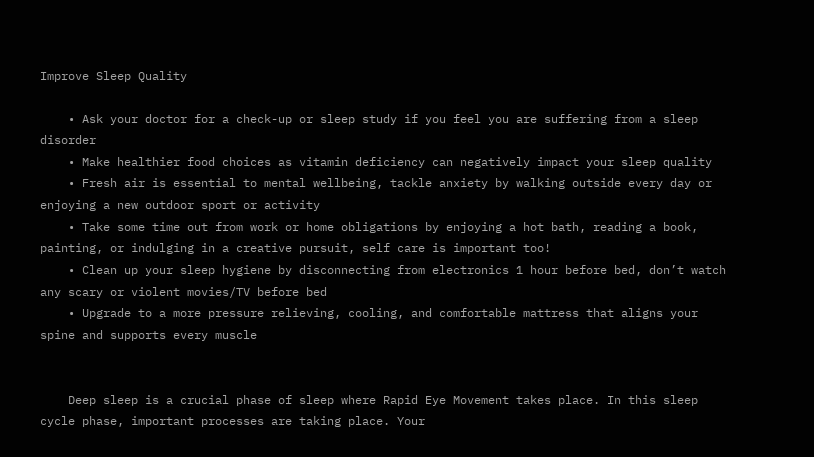Improve Sleep Quality

    • Ask your doctor for a check-up or sleep study if you feel you are suffering from a sleep disorder
    • Make healthier food choices as vitamin deficiency can negatively impact your sleep quality
    • Fresh air is essential to mental wellbeing, tackle anxiety by walking outside every day or enjoying a new outdoor sport or activity
    • Take some time out from work or home obligations by enjoying a hot bath, reading a book, painting, or indulging in a creative pursuit, self care is important too!
    • Clean up your sleep hygiene by disconnecting from electronics 1 hour before bed, don’t watch any scary or violent movies/TV before bed
    • Upgrade to a more pressure relieving, cooling, and comfortable mattress that aligns your spine and supports every muscle


    Deep sleep is a crucial phase of sleep where Rapid Eye Movement takes place. In this sleep cycle phase, important processes are taking place. Your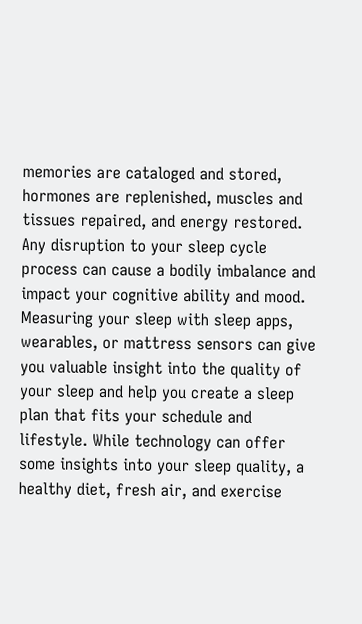memories are cataloged and stored, hormones are replenished, muscles and tissues repaired, and energy restored. Any disruption to your sleep cycle process can cause a bodily imbalance and impact your cognitive ability and mood. Measuring your sleep with sleep apps, wearables, or mattress sensors can give you valuable insight into the quality of your sleep and help you create a sleep plan that fits your schedule and lifestyle. While technology can offer some insights into your sleep quality, a healthy diet, fresh air, and exercise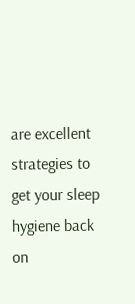are excellent strategies to get your sleep hygiene back on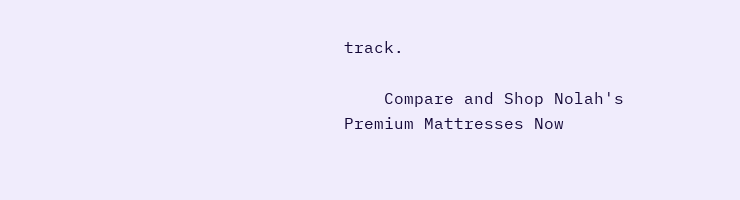track.

    Compare and Shop Nolah's Premium Mattresses Now